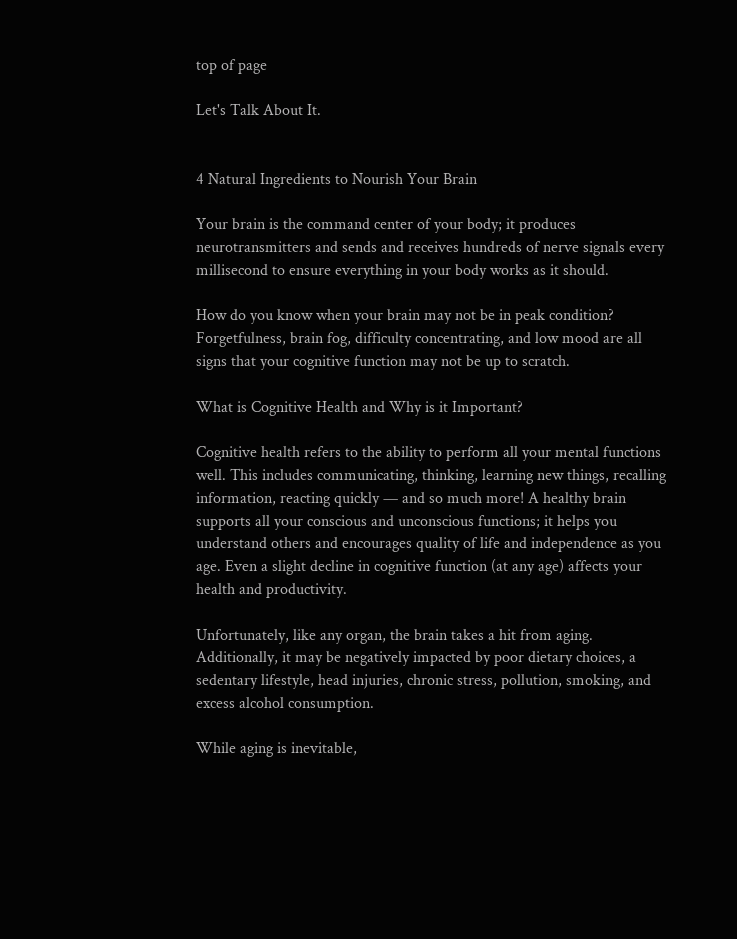top of page

Let's Talk About It.


4 Natural Ingredients to Nourish Your Brain

Your brain is the command center of your body; it produces neurotransmitters and sends and receives hundreds of nerve signals every millisecond to ensure everything in your body works as it should.

How do you know when your brain may not be in peak condition? Forgetfulness, brain fog, difficulty concentrating, and low mood are all signs that your cognitive function may not be up to scratch.

What is Cognitive Health and Why is it Important?

Cognitive health refers to the ability to perform all your mental functions well. This includes communicating, thinking, learning new things, recalling information, reacting quickly — and so much more! A healthy brain supports all your conscious and unconscious functions; it helps you understand others and encourages quality of life and independence as you age. Even a slight decline in cognitive function (at any age) affects your health and productivity.

Unfortunately, like any organ, the brain takes a hit from aging. Additionally, it may be negatively impacted by poor dietary choices, a sedentary lifestyle, head injuries, chronic stress, pollution, smoking, and excess alcohol consumption.

While aging is inevitable,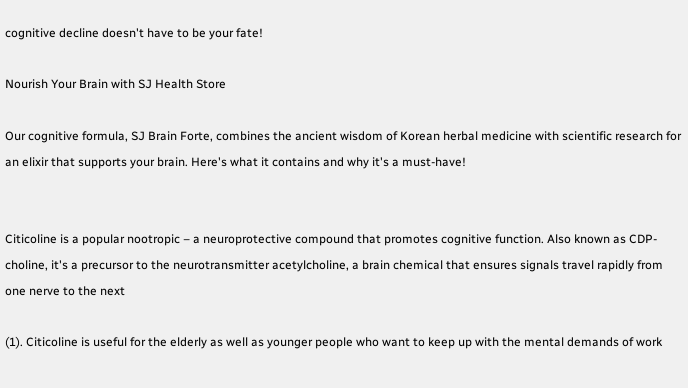cognitive decline doesn't have to be your fate!

Nourish Your Brain with SJ Health Store

Our cognitive formula, SJ Brain Forte, combines the ancient wisdom of Korean herbal medicine with scientific research for an elixir that supports your brain. Here's what it contains and why it's a must-have!


Citicoline is a popular nootropic – a neuroprotective compound that promotes cognitive function. Also known as CDP-choline, it's a precursor to the neurotransmitter acetylcholine, a brain chemical that ensures signals travel rapidly from one nerve to the next

(1). Citicoline is useful for the elderly as well as younger people who want to keep up with the mental demands of work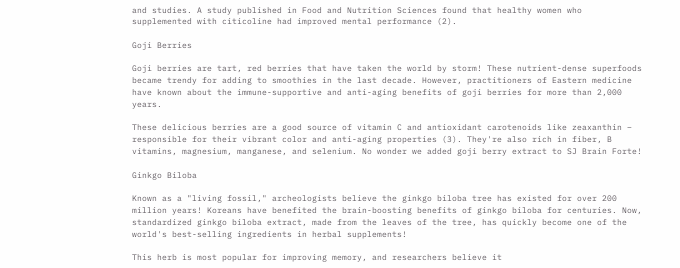and studies. A study published in Food and Nutrition Sciences found that healthy women who supplemented with citicoline had improved mental performance (2).

Goji Berries

Goji berries are tart, red berries that have taken the world by storm! These nutrient-dense superfoods became trendy for adding to smoothies in the last decade. However, practitioners of Eastern medicine have known about the immune-supportive and anti-aging benefits of goji berries for more than 2,000 years.

These delicious berries are a good source of vitamin C and antioxidant carotenoids like zeaxanthin – responsible for their vibrant color and anti-aging properties (3). They're also rich in fiber, B vitamins, magnesium, manganese, and selenium. No wonder we added goji berry extract to SJ Brain Forte!

Ginkgo Biloba

Known as a "living fossil," archeologists believe the ginkgo biloba tree has existed for over 200 million years! Koreans have benefited the brain-boosting benefits of ginkgo biloba for centuries. Now, standardized ginkgo biloba extract, made from the leaves of the tree, has quickly become one of the world's best-selling ingredients in herbal supplements!

This herb is most popular for improving memory, and researchers believe it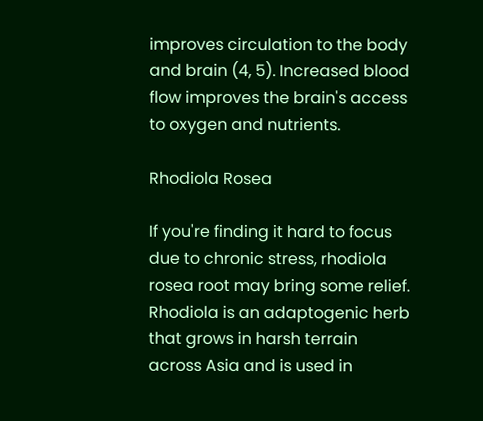improves circulation to the body and brain (4, 5). Increased blood flow improves the brain's access to oxygen and nutrients.

Rhodiola Rosea

If you're finding it hard to focus due to chronic stress, rhodiola rosea root may bring some relief. Rhodiola is an adaptogenic herb that grows in harsh terrain across Asia and is used in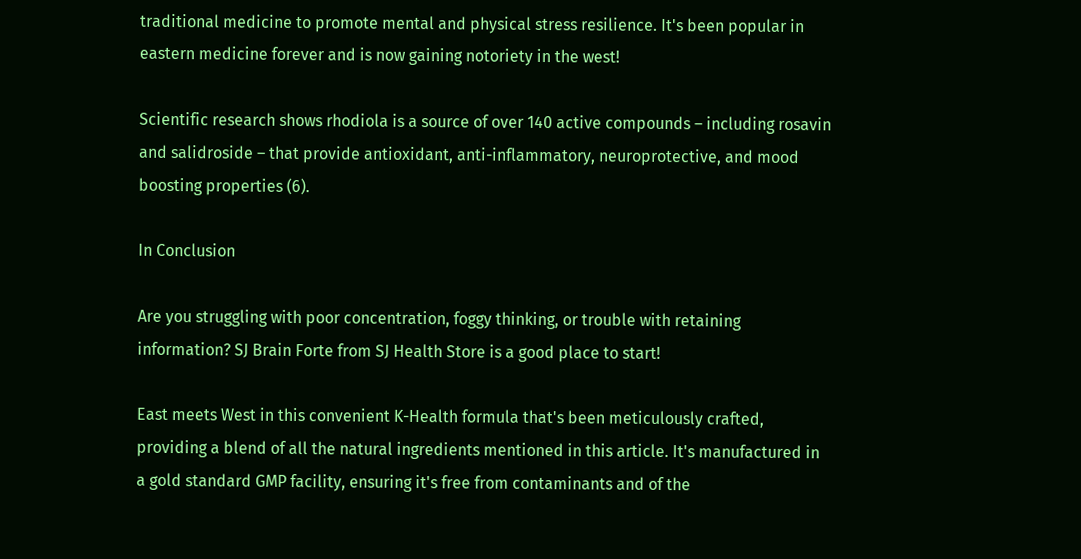traditional medicine to promote mental and physical stress resilience. It's been popular in eastern medicine forever and is now gaining notoriety in the west!

Scientific research shows rhodiola is a source of over 140 active compounds – including rosavin and salidroside – that provide antioxidant, anti-inflammatory, neuroprotective, and mood boosting properties (6).

In Conclusion

Are you struggling with poor concentration, foggy thinking, or trouble with retaining information? SJ Brain Forte from SJ Health Store is a good place to start!

East meets West in this convenient K-Health formula that's been meticulously crafted, providing a blend of all the natural ingredients mentioned in this article. It's manufactured in a gold standard GMP facility, ensuring it's free from contaminants and of the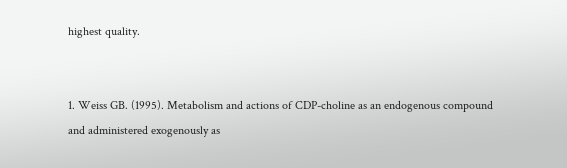highest quality.


1. Weiss GB. (1995). Metabolism and actions of CDP-choline as an endogenous compound and administered exogenously as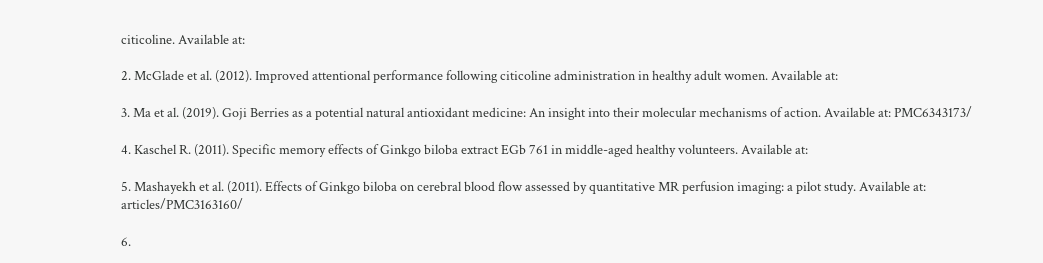citicoline. Available at:

2. McGlade et al. (2012). Improved attentional performance following citicoline administration in healthy adult women. Available at:

3. Ma et al. (2019). Goji Berries as a potential natural antioxidant medicine: An insight into their molecular mechanisms of action. Available at: PMC6343173/

4. Kaschel R. (2011). Specific memory effects of Ginkgo biloba extract EGb 761 in middle-aged healthy volunteers. Available at:

5. Mashayekh et al. (2011). Effects of Ginkgo biloba on cerebral blood flow assessed by quantitative MR perfusion imaging: a pilot study. Available at: articles/PMC3163160/

6.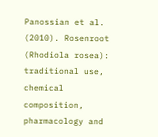Panossian et al. (2010). Rosenroot (Rhodiola rosea): traditional use, chemical composition, pharmacology and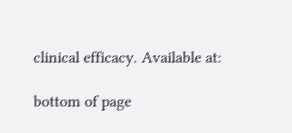clinical efficacy. Available at:

bottom of page